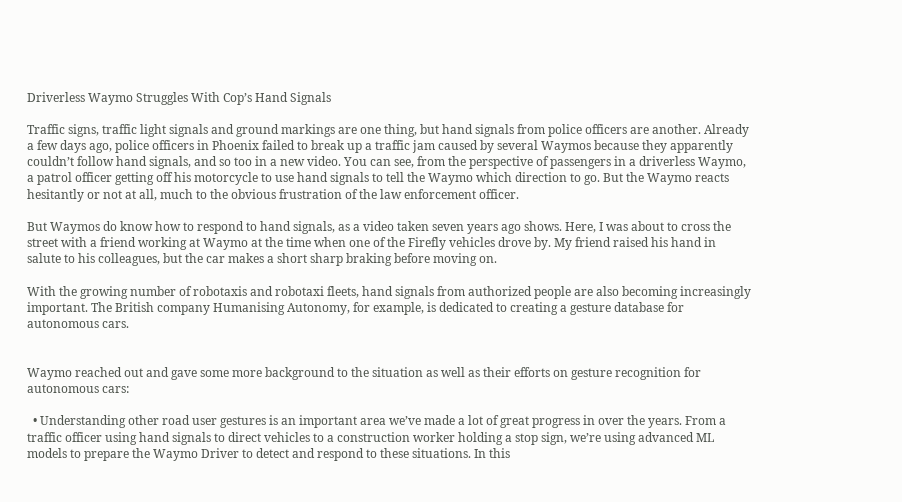Driverless Waymo Struggles With Cop’s Hand Signals

Traffic signs, traffic light signals and ground markings are one thing, but hand signals from police officers are another. Already a few days ago, police officers in Phoenix failed to break up a traffic jam caused by several Waymos because they apparently couldn’t follow hand signals, and so too in a new video. You can see, from the perspective of passengers in a driverless Waymo, a patrol officer getting off his motorcycle to use hand signals to tell the Waymo which direction to go. But the Waymo reacts hesitantly or not at all, much to the obvious frustration of the law enforcement officer.

But Waymos do know how to respond to hand signals, as a video taken seven years ago shows. Here, I was about to cross the street with a friend working at Waymo at the time when one of the Firefly vehicles drove by. My friend raised his hand in salute to his colleagues, but the car makes a short sharp braking before moving on.

With the growing number of robotaxis and robotaxi fleets, hand signals from authorized people are also becoming increasingly important. The British company Humanising Autonomy, for example, is dedicated to creating a gesture database for autonomous cars.


Waymo reached out and gave some more background to the situation as well as their efforts on gesture recognition for autonomous cars:

  • Understanding other road user gestures is an important area we’ve made a lot of great progress in over the years. From a traffic officer using hand signals to direct vehicles to a construction worker holding a stop sign, we’re using advanced ML models to prepare the Waymo Driver to detect and respond to these situations. In this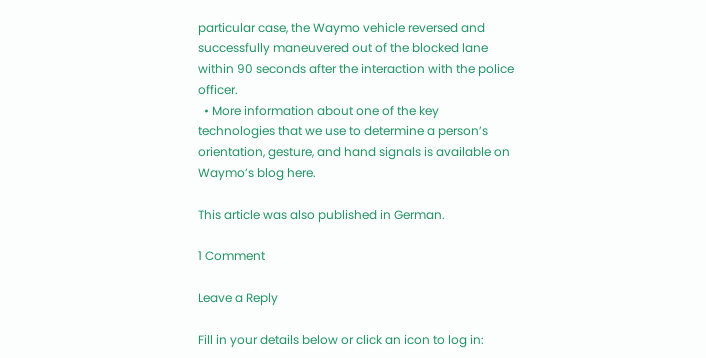particular case, the Waymo vehicle reversed and successfully maneuvered out of the blocked lane within 90 seconds after the interaction with the police officer.
  • More information about one of the key technologies that we use to determine a person’s orientation, gesture, and hand signals is available on Waymo’s blog here.

This article was also published in German.

1 Comment

Leave a Reply

Fill in your details below or click an icon to log in: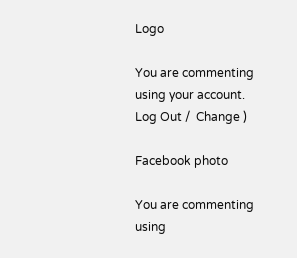Logo

You are commenting using your account. Log Out /  Change )

Facebook photo

You are commenting using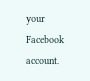your Facebook account.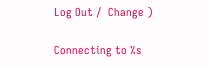Log Out /  Change )

Connecting to %s